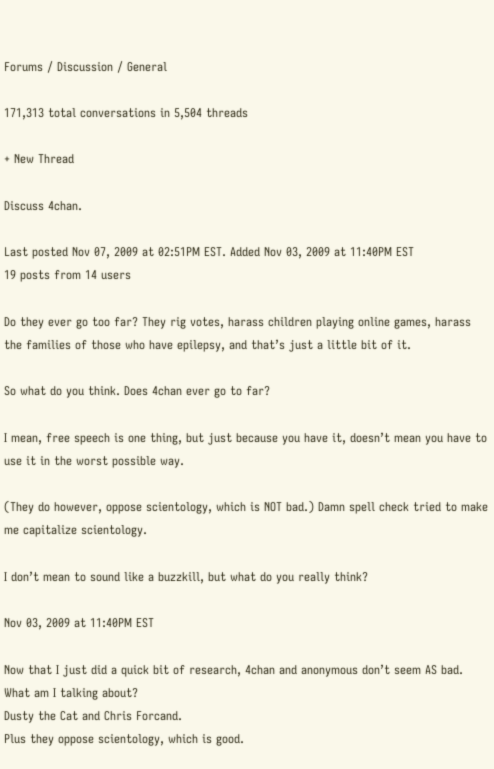Forums / Discussion / General

171,313 total conversations in 5,504 threads

+ New Thread

Discuss 4chan.

Last posted Nov 07, 2009 at 02:51PM EST. Added Nov 03, 2009 at 11:40PM EST
19 posts from 14 users

Do they ever go too far? They rig votes, harass children playing online games, harass the families of those who have epilepsy, and that’s just a little bit of it.

So what do you think. Does 4chan ever go to far?

I mean, free speech is one thing, but just because you have it, doesn’t mean you have to use it in the worst possible way.

(They do however, oppose scientology, which is NOT bad.) Damn spell check tried to make me capitalize scientology.

I don’t mean to sound like a buzzkill, but what do you really think?

Nov 03, 2009 at 11:40PM EST

Now that I just did a quick bit of research, 4chan and anonymous don’t seem AS bad.
What am I talking about?
Dusty the Cat and Chris Forcand.
Plus they oppose scientology, which is good.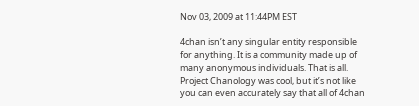Nov 03, 2009 at 11:44PM EST

4chan isn’t any singular entity responsible for anything. It is a community made up of many anonymous individuals. That is all. Project Chanology was cool, but it’s not like you can even accurately say that all of 4chan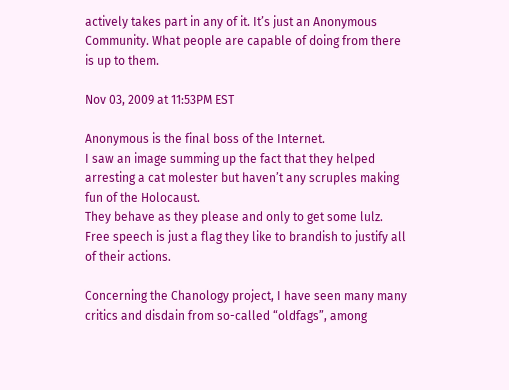actively takes part in any of it. It’s just an Anonymous Community. What people are capable of doing from there is up to them.

Nov 03, 2009 at 11:53PM EST

Anonymous is the final boss of the Internet.
I saw an image summing up the fact that they helped arresting a cat molester but haven’t any scruples making fun of the Holocaust.
They behave as they please and only to get some lulz. Free speech is just a flag they like to brandish to justify all of their actions.

Concerning the Chanology project, I have seen many many critics and disdain from so-called “oldfags”, among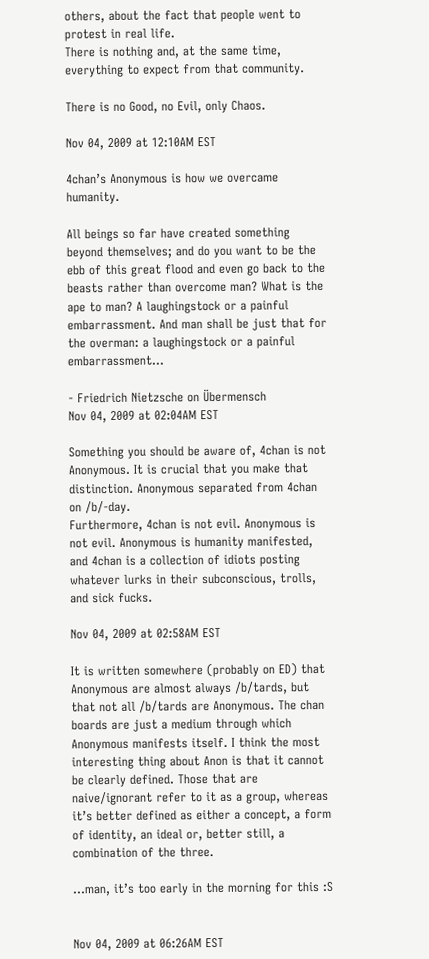others, about the fact that people went to protest in real life.
There is nothing and, at the same time, everything to expect from that community.

There is no Good, no Evil, only Chaos.

Nov 04, 2009 at 12:10AM EST

4chan’s Anonymous is how we overcame humanity.

All beings so far have created something beyond themselves; and do you want to be the ebb of this great flood and even go back to the beasts rather than overcome man? What is the ape to man? A laughingstock or a painful embarrassment. And man shall be just that for the overman: a laughingstock or a painful embarrassment…

- Friedrich Nietzsche on Übermensch
Nov 04, 2009 at 02:04AM EST

Something you should be aware of, 4chan is not Anonymous. It is crucial that you make that distinction. Anonymous separated from 4chan on /b/-day.
Furthermore, 4chan is not evil. Anonymous is not evil. Anonymous is humanity manifested, and 4chan is a collection of idiots posting whatever lurks in their subconscious, trolls, and sick fucks.

Nov 04, 2009 at 02:58AM EST

It is written somewhere (probably on ED) that Anonymous are almost always /b/tards, but that not all /b/tards are Anonymous. The chan boards are just a medium through which Anonymous manifests itself. I think the most interesting thing about Anon is that it cannot be clearly defined. Those that are naive/ignorant refer to it as a group, whereas it’s better defined as either a concept, a form of identity, an ideal or, better still, a combination of the three.

…man, it’s too early in the morning for this :S


Nov 04, 2009 at 06:26AM EST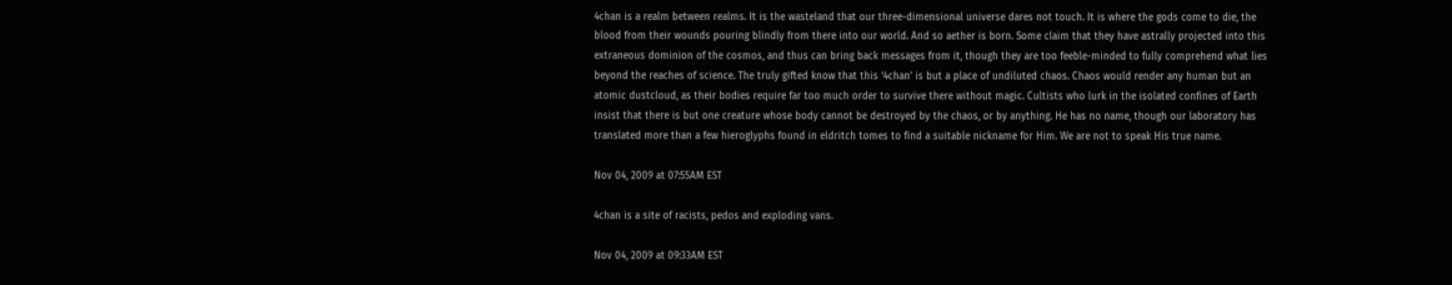4chan is a realm between realms. It is the wasteland that our three-dimensional universe dares not touch. It is where the gods come to die, the blood from their wounds pouring blindly from there into our world. And so aether is born. Some claim that they have astrally projected into this extraneous dominion of the cosmos, and thus can bring back messages from it, though they are too feeble-minded to fully comprehend what lies beyond the reaches of science. The truly gifted know that this ‘4chan’ is but a place of undiluted chaos. Chaos would render any human but an atomic dustcloud, as their bodies require far too much order to survive there without magic. Cultists who lurk in the isolated confines of Earth insist that there is but one creature whose body cannot be destroyed by the chaos, or by anything. He has no name, though our laboratory has translated more than a few hieroglyphs found in eldritch tomes to find a suitable nickname for Him. We are not to speak His true name.

Nov 04, 2009 at 07:55AM EST

4chan is a site of racists, pedos and exploding vans.

Nov 04, 2009 at 09:33AM EST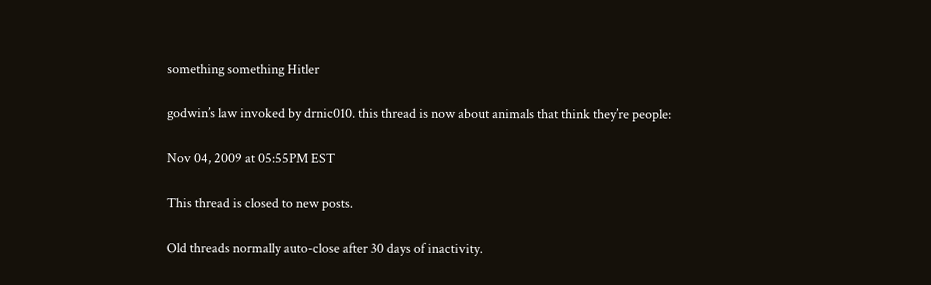something something Hitler

godwin’s law invoked by drnic010. this thread is now about animals that think they’re people:

Nov 04, 2009 at 05:55PM EST

This thread is closed to new posts.

Old threads normally auto-close after 30 days of inactivity.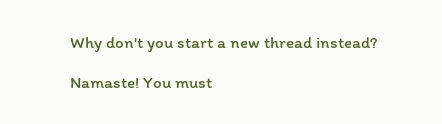Why don't you start a new thread instead?

Namaste! You must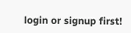login or signup first!